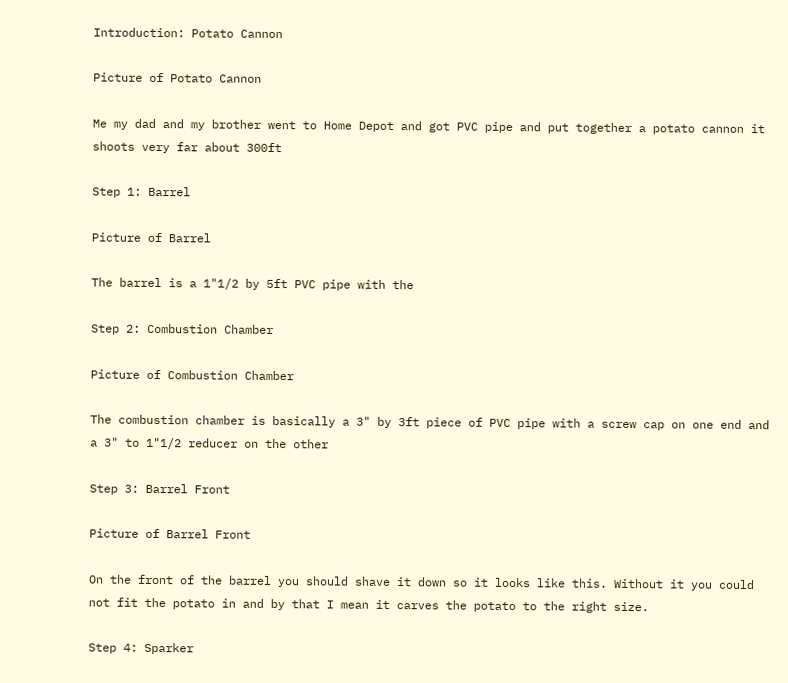Introduction: Potato Cannon

Picture of Potato Cannon

Me my dad and my brother went to Home Depot and got PVC pipe and put together a potato cannon it shoots very far about 300ft

Step 1: Barrel

Picture of Barrel

The barrel is a 1"1/2 by 5ft PVC pipe with the

Step 2: Combustion Chamber

Picture of Combustion Chamber

The combustion chamber is basically a 3" by 3ft piece of PVC pipe with a screw cap on one end and a 3" to 1"1/2 reducer on the other

Step 3: Barrel Front

Picture of Barrel Front

On the front of the barrel you should shave it down so it looks like this. Without it you could not fit the potato in and by that I mean it carves the potato to the right size.

Step 4: Sparker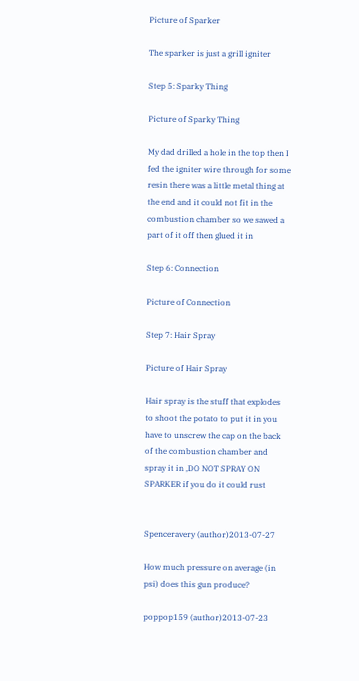Picture of Sparker

The sparker is just a grill igniter

Step 5: Sparky Thing

Picture of Sparky Thing

My dad drilled a hole in the top then I fed the igniter wire through for some resin there was a little metal thing at the end and it could not fit in the combustion chamber so we sawed a part of it off then glued it in

Step 6: Connection

Picture of Connection

Step 7: Hair Spray

Picture of Hair Spray

Hair spray is the stuff that explodes to shoot the potato to put it in you have to unscrew the cap on the back of the combustion chamber and spray it in ,DO NOT SPRAY ON SPARKER if you do it could rust


Spenceravery (author)2013-07-27

How much pressure on average (in psi) does this gun produce?

poppop159 (author)2013-07-23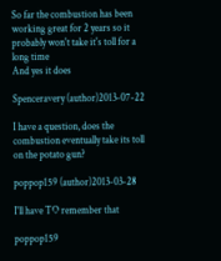So far the combustion has been working great for 2 years so it probably won't take it's toll for a long time
And yes it does

Spenceravery (author)2013-07-22

I have a question, does the combustion eventually take its toll on the potato gun?

poppop159 (author)2013-03-28

I'll have TO remember that

poppop159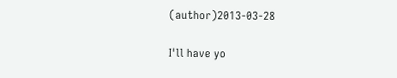(author)2013-03-28

I'll have yo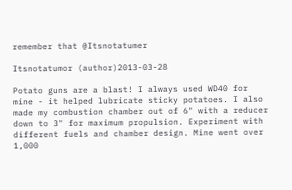remember that @Itsnotatumer

Itsnotatumor (author)2013-03-28

Potato guns are a blast! I always used WD40 for mine - it helped lubricate sticky potatoes. I also made my combustion chamber out of 6" with a reducer down to 3" for maximum propulsion. Experiment with different fuels and chamber design. Mine went over 1,000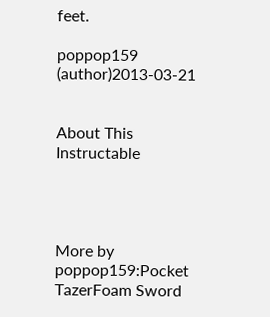feet.

poppop159 (author)2013-03-21


About This Instructable




More by poppop159:Pocket TazerFoam Sword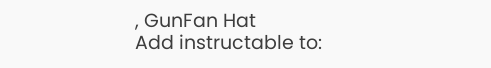, GunFan Hat
Add instructable to: